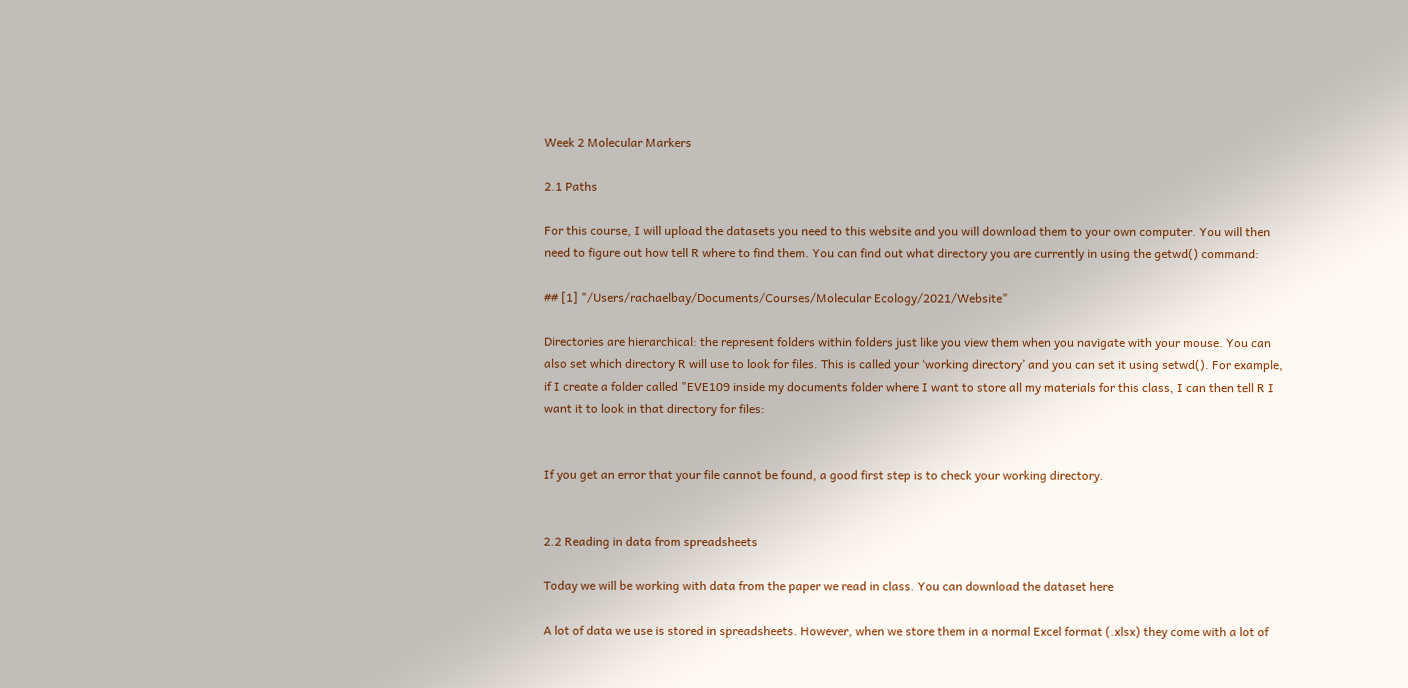Week 2 Molecular Markers

2.1 Paths

For this course, I will upload the datasets you need to this website and you will download them to your own computer. You will then need to figure out how tell R where to find them. You can find out what directory you are currently in using the getwd() command:

## [1] "/Users/rachaelbay/Documents/Courses/Molecular Ecology/2021/Website"

Directories are hierarchical: the represent folders within folders just like you view them when you navigate with your mouse. You can also set which directory R will use to look for files. This is called your ‘working directory’ and you can set it using setwd(). For example, if I create a folder called "EVE109 inside my documents folder where I want to store all my materials for this class, I can then tell R I want it to look in that directory for files:


If you get an error that your file cannot be found, a good first step is to check your working directory.


2.2 Reading in data from spreadsheets

Today we will be working with data from the paper we read in class. You can download the dataset here

A lot of data we use is stored in spreadsheets. However, when we store them in a normal Excel format (.xlsx) they come with a lot of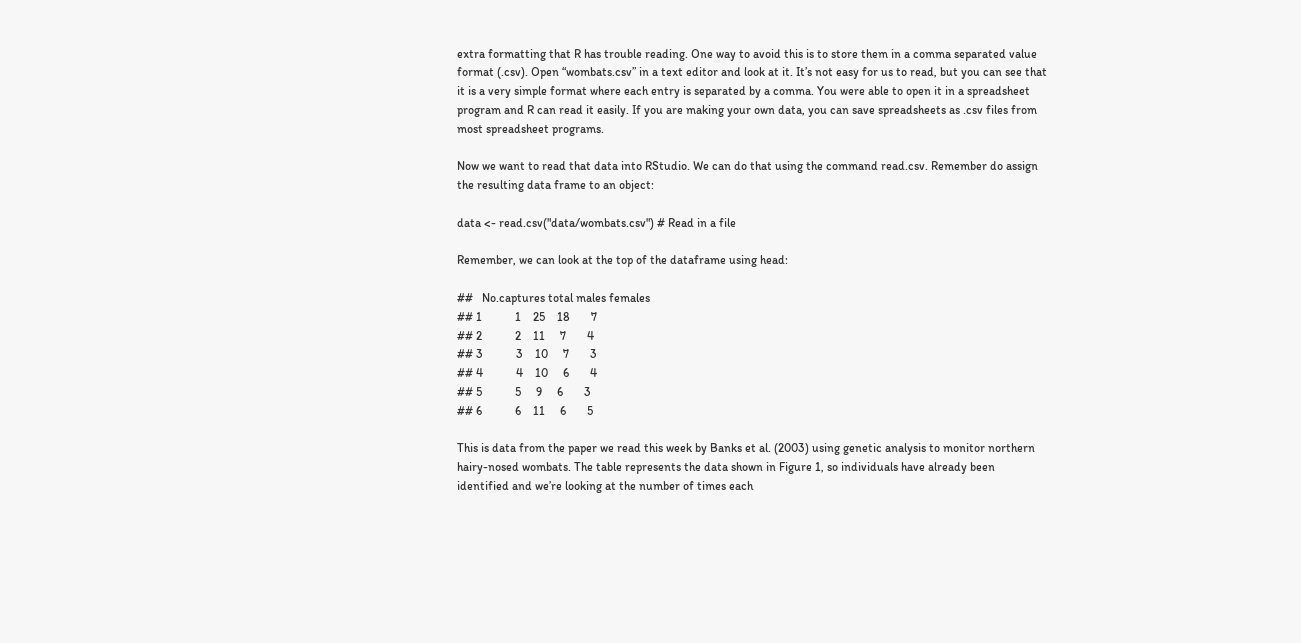extra formatting that R has trouble reading. One way to avoid this is to store them in a comma separated value format (.csv). Open “wombats.csv” in a text editor and look at it. It’s not easy for us to read, but you can see that it is a very simple format where each entry is separated by a comma. You were able to open it in a spreadsheet program and R can read it easily. If you are making your own data, you can save spreadsheets as .csv files from most spreadsheet programs.

Now we want to read that data into RStudio. We can do that using the command read.csv. Remember do assign the resulting data frame to an object:

data <- read.csv("data/wombats.csv") # Read in a file

Remember, we can look at the top of the dataframe using head:

##   No.captures total males females
## 1           1    25    18       7
## 2           2    11     7       4
## 3           3    10     7       3
## 4           4    10     6       4
## 5           5     9     6       3
## 6           6    11     6       5

This is data from the paper we read this week by Banks et al. (2003) using genetic analysis to monitor northern hairy-nosed wombats. The table represents the data shown in Figure 1, so individuals have already been identified and we’re looking at the number of times each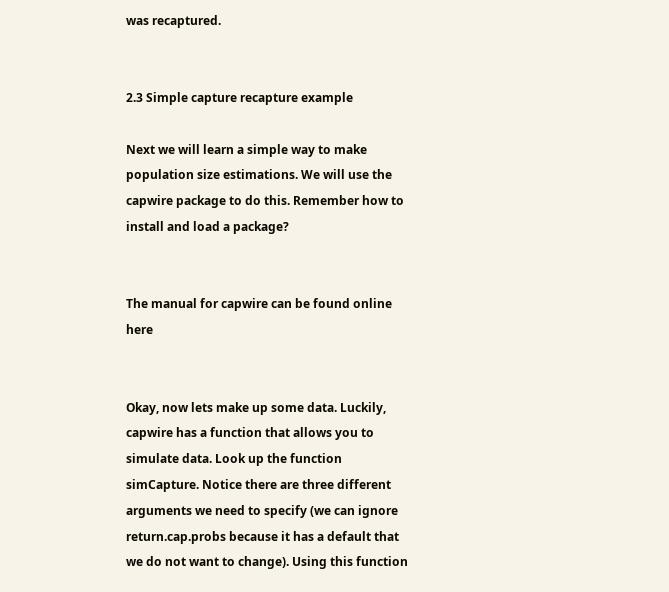was recaptured.


2.3 Simple capture recapture example

Next we will learn a simple way to make population size estimations. We will use the capwire package to do this. Remember how to install and load a package?


The manual for capwire can be found online here


Okay, now lets make up some data. Luckily, capwire has a function that allows you to simulate data. Look up the function simCapture. Notice there are three different arguments we need to specify (we can ignore return.cap.probs because it has a default that we do not want to change). Using this function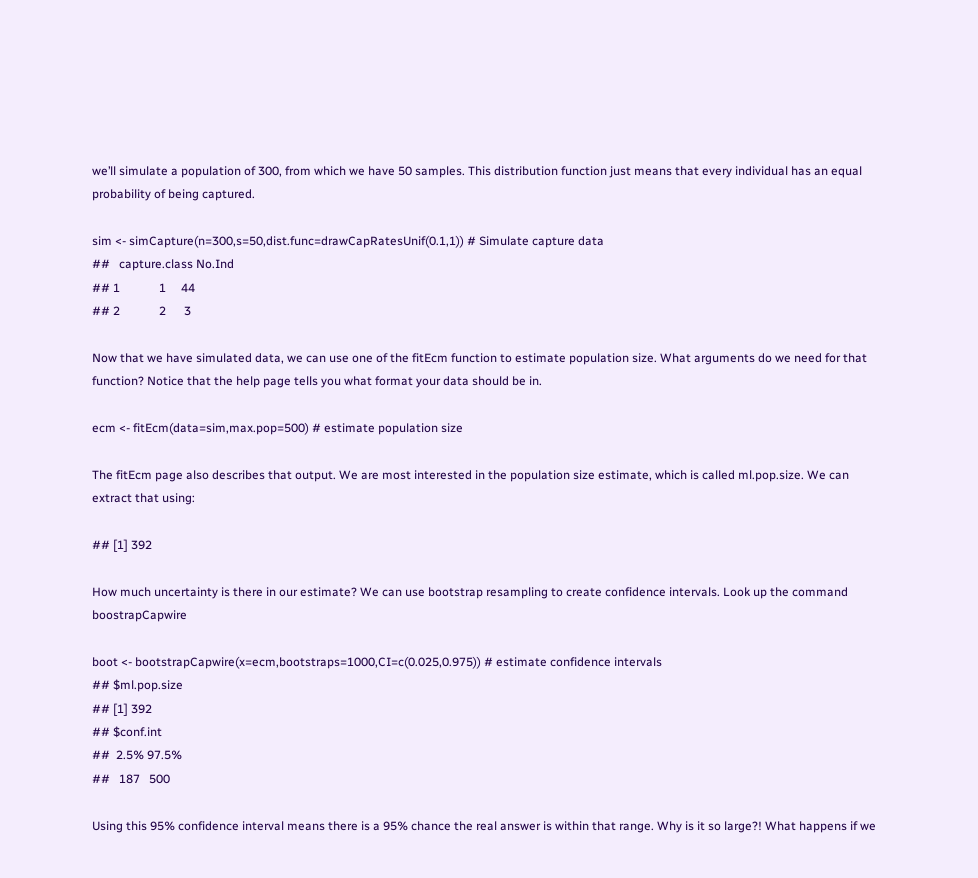we’ll simulate a population of 300, from which we have 50 samples. This distribution function just means that every individual has an equal probability of being captured.

sim <- simCapture(n=300,s=50,dist.func=drawCapRatesUnif(0.1,1)) # Simulate capture data
##   capture.class No.Ind
## 1             1     44
## 2             2      3

Now that we have simulated data, we can use one of the fitEcm function to estimate population size. What arguments do we need for that function? Notice that the help page tells you what format your data should be in.

ecm <- fitEcm(data=sim,max.pop=500) # estimate population size

The fitEcm page also describes that output. We are most interested in the population size estimate, which is called ml.pop.size. We can extract that using:

## [1] 392

How much uncertainty is there in our estimate? We can use bootstrap resampling to create confidence intervals. Look up the command boostrapCapwire

boot <- bootstrapCapwire(x=ecm,bootstraps=1000,CI=c(0.025,0.975)) # estimate confidence intervals
## $ml.pop.size
## [1] 392
## $conf.int
##  2.5% 97.5%
##   187   500

Using this 95% confidence interval means there is a 95% chance the real answer is within that range. Why is it so large?! What happens if we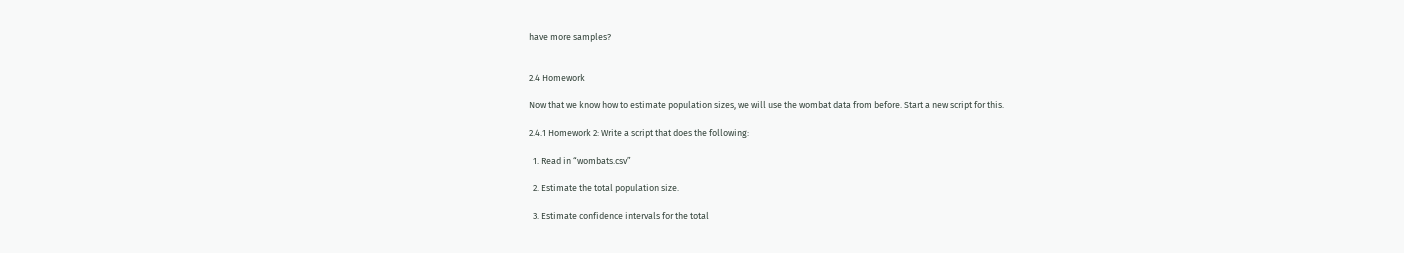have more samples?


2.4 Homework

Now that we know how to estimate population sizes, we will use the wombat data from before. Start a new script for this.

2.4.1 Homework 2: Write a script that does the following:

  1. Read in “wombats.csv”

  2. Estimate the total population size.

  3. Estimate confidence intervals for the total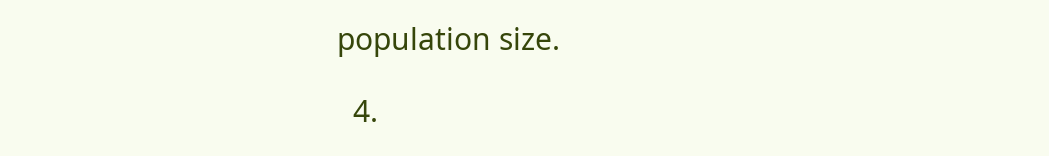population size.

  4.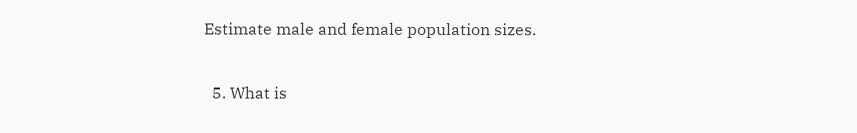Estimate male and female population sizes.

  5. What is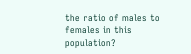the ratio of males to females in this population?